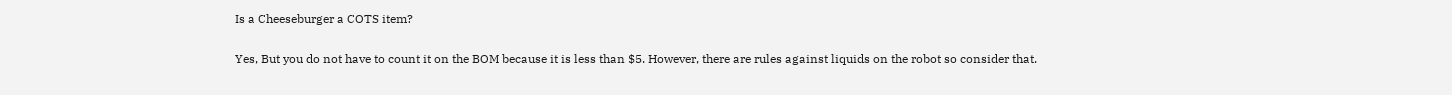Is a Cheeseburger a COTS item?

Yes, But you do not have to count it on the BOM because it is less than $5. However, there are rules against liquids on the robot so consider that.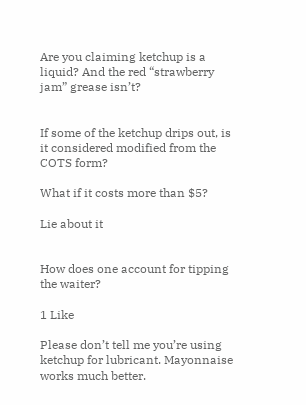Are you claiming ketchup is a liquid? And the red “strawberry jam” grease isn’t?


If some of the ketchup drips out, is it considered modified from the COTS form?

What if it costs more than $5?

Lie about it


How does one account for tipping the waiter?

1 Like

Please don’t tell me you’re using ketchup for lubricant. Mayonnaise works much better.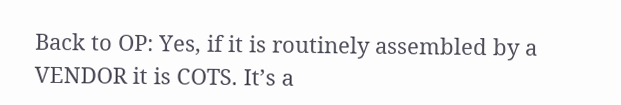Back to OP: Yes, if it is routinely assembled by a VENDOR it is COTS. It’s a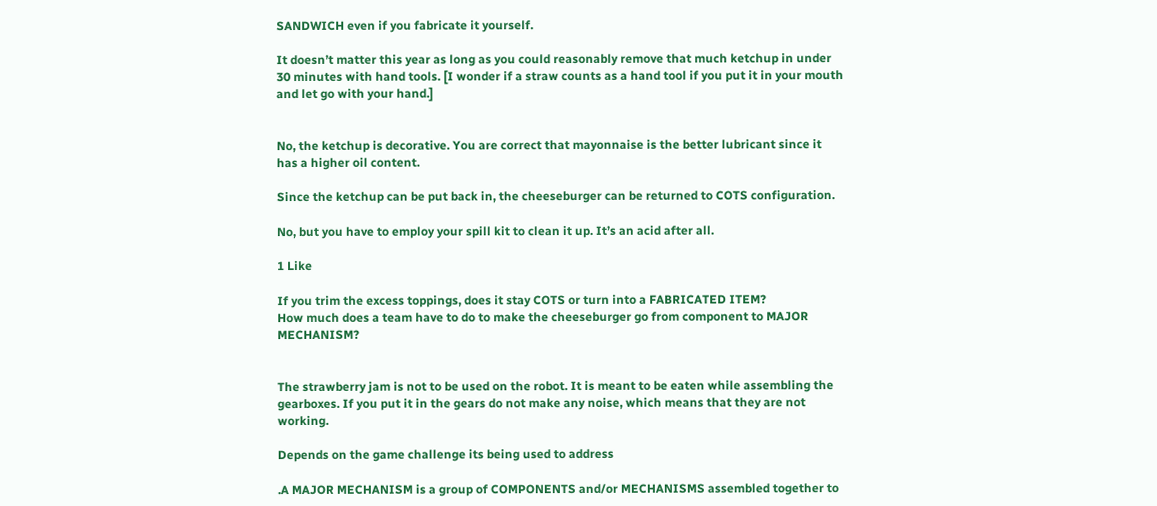SANDWICH even if you fabricate it yourself.

It doesn’t matter this year as long as you could reasonably remove that much ketchup in under 30 minutes with hand tools. [I wonder if a straw counts as a hand tool if you put it in your mouth and let go with your hand.]


No, the ketchup is decorative. You are correct that mayonnaise is the better lubricant since it has a higher oil content.

Since the ketchup can be put back in, the cheeseburger can be returned to COTS configuration.

No, but you have to employ your spill kit to clean it up. It’s an acid after all.

1 Like

If you trim the excess toppings, does it stay COTS or turn into a FABRICATED ITEM?
How much does a team have to do to make the cheeseburger go from component to MAJOR MECHANISM?


The strawberry jam is not to be used on the robot. It is meant to be eaten while assembling the gearboxes. If you put it in the gears do not make any noise, which means that they are not working.

Depends on the game challenge its being used to address

.A MAJOR MECHANISM is a group of COMPONENTS and/or MECHANISMS assembled together to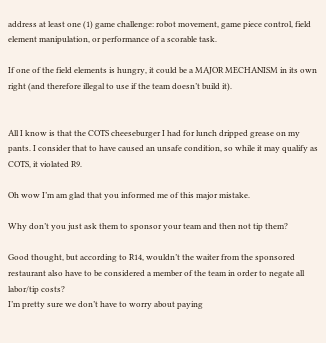address at least one (1) game challenge: robot movement, game piece control, field element manipulation, or performance of a scorable task.

If one of the field elements is hungry, it could be a MAJOR MECHANISM in its own right (and therefore illegal to use if the team doesn’t build it).


All I know is that the COTS cheeseburger I had for lunch dripped grease on my pants. I consider that to have caused an unsafe condition, so while it may qualify as COTS, it violated R9.

Oh wow I’m am glad that you informed me of this major mistake.

Why don’t you just ask them to sponsor your team and then not tip them?

Good thought, but according to R14, wouldn’t the waiter from the sponsored restaurant also have to be considered a member of the team in order to negate all labor/tip costs?
I’m pretty sure we don’t have to worry about paying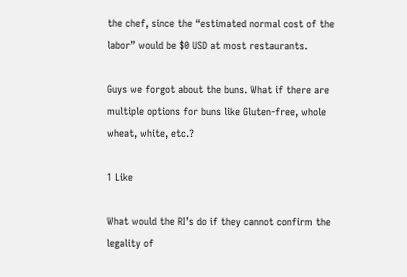the chef, since the “estimated normal cost of the labor” would be $0 USD at most restaurants.

Guys we forgot about the buns. What if there are multiple options for buns like Gluten-free, whole wheat, white, etc.?

1 Like

What would the RI’s do if they cannot confirm the legality of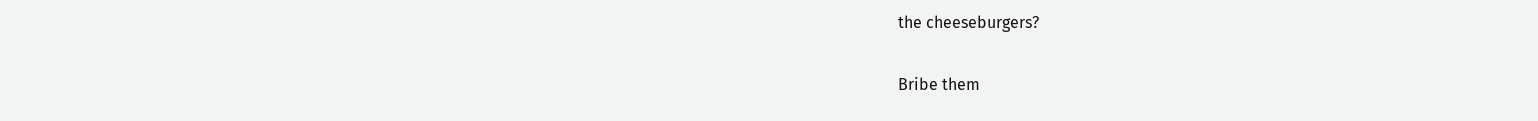the cheeseburgers?

Bribe them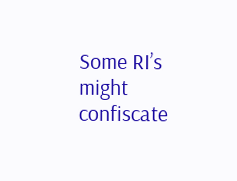Some RI’s might confiscate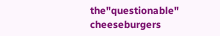the"questionable" cheeseburgers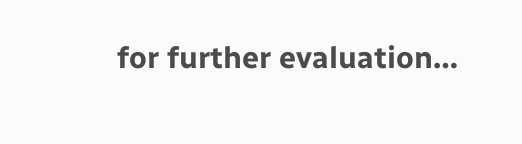for further evaluation…